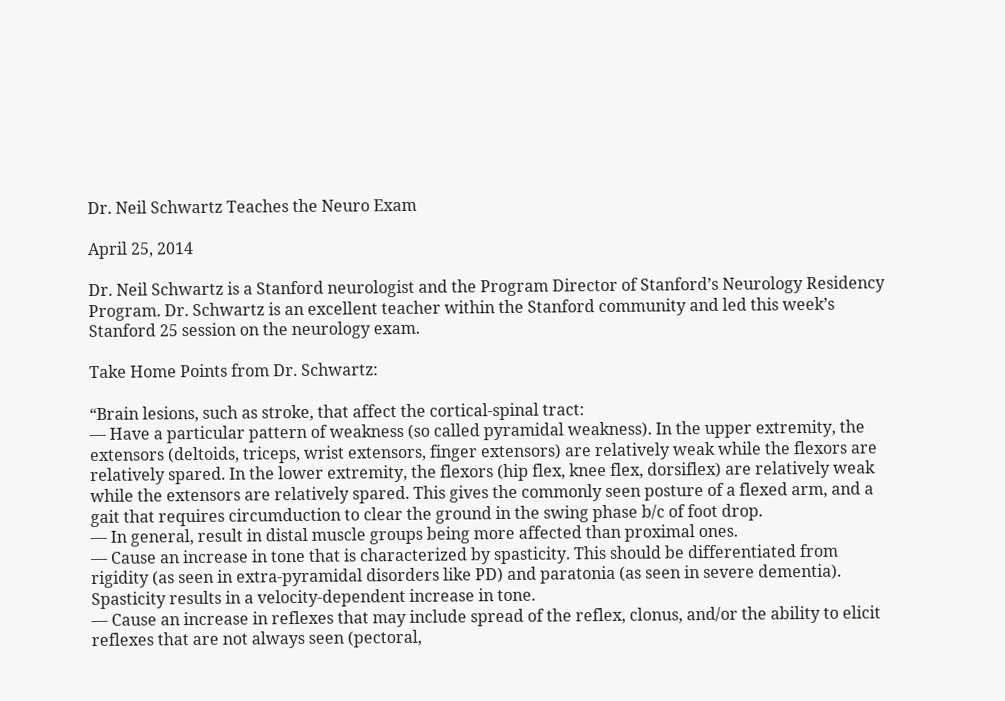Dr. Neil Schwartz Teaches the Neuro Exam

April 25, 2014

Dr. Neil Schwartz is a Stanford neurologist and the Program Director of Stanford’s Neurology Residency Program. Dr. Schwartz is an excellent teacher within the Stanford community and led this week’s Stanford 25 session on the neurology exam.

Take Home Points from Dr. Schwartz:

“Brain lesions, such as stroke, that affect the cortical-spinal tract:
— Have a particular pattern of weakness (so called pyramidal weakness). In the upper extremity, the extensors (deltoids, triceps, wrist extensors, finger extensors) are relatively weak while the flexors are relatively spared. In the lower extremity, the flexors (hip flex, knee flex, dorsiflex) are relatively weak while the extensors are relatively spared. This gives the commonly seen posture of a flexed arm, and a gait that requires circumduction to clear the ground in the swing phase b/c of foot drop.
— In general, result in distal muscle groups being more affected than proximal ones.
— Cause an increase in tone that is characterized by spasticity. This should be differentiated from rigidity (as seen in extra-pyramidal disorders like PD) and paratonia (as seen in severe dementia). Spasticity results in a velocity-dependent increase in tone.
— Cause an increase in reflexes that may include spread of the reflex, clonus, and/or the ability to elicit reflexes that are not always seen (pectoral,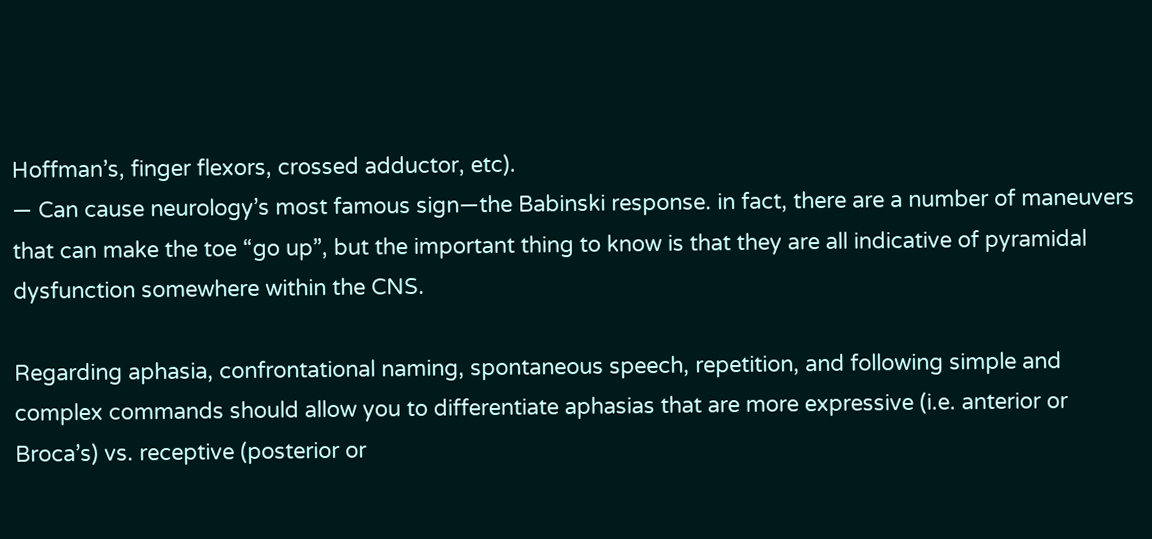Hoffman’s, finger flexors, crossed adductor, etc).
— Can cause neurology’s most famous sign—the Babinski response. in fact, there are a number of maneuvers that can make the toe “go up”, but the important thing to know is that they are all indicative of pyramidal dysfunction somewhere within the CNS.

Regarding aphasia, confrontational naming, spontaneous speech, repetition, and following simple and complex commands should allow you to differentiate aphasias that are more expressive (i.e. anterior or Broca’s) vs. receptive (posterior or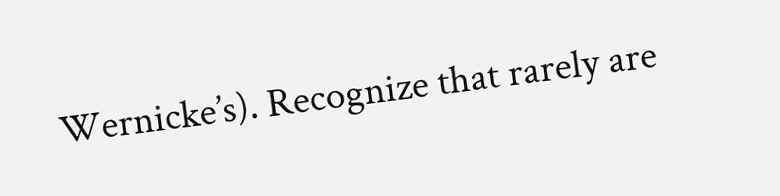Wernicke’s). Recognize that rarely are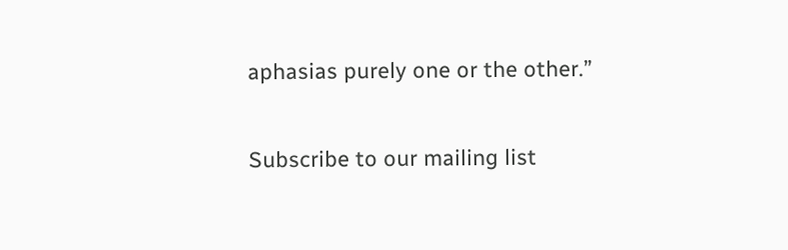aphasias purely one or the other.”

Subscribe to our mailing list